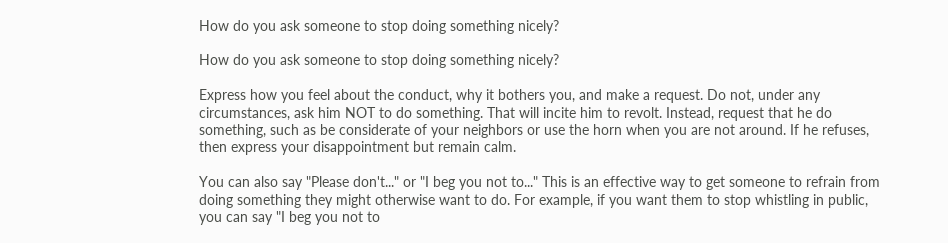How do you ask someone to stop doing something nicely?

How do you ask someone to stop doing something nicely?

Express how you feel about the conduct, why it bothers you, and make a request. Do not, under any circumstances, ask him NOT to do something. That will incite him to revolt. Instead, request that he do something, such as be considerate of your neighbors or use the horn when you are not around. If he refuses, then express your disappointment but remain calm.

You can also say "Please don't..." or "I beg you not to..." This is an effective way to get someone to refrain from doing something they might otherwise want to do. For example, if you want them to stop whistling in public, you can say "I beg you not to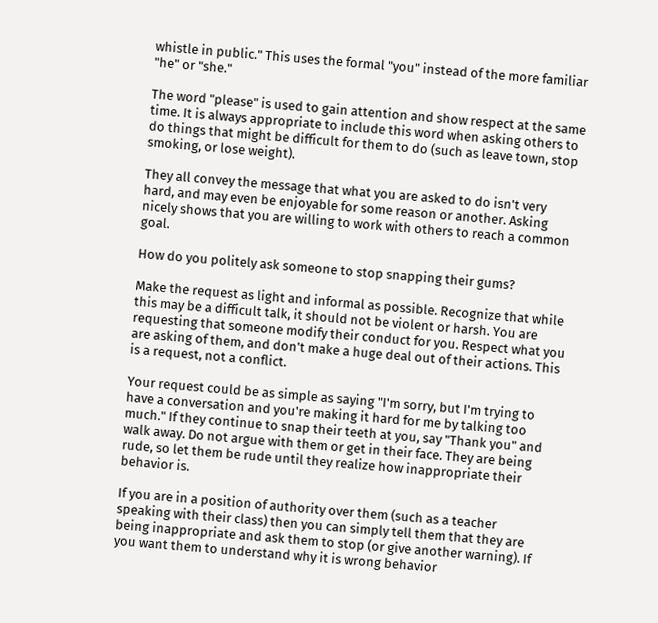whistle in public." This uses the formal "you" instead of the more familiar "he" or "she."

The word "please" is used to gain attention and show respect at the same time. It is always appropriate to include this word when asking others to do things that might be difficult for them to do (such as leave town, stop smoking, or lose weight).

They all convey the message that what you are asked to do isn't very hard, and may even be enjoyable for some reason or another. Asking nicely shows that you are willing to work with others to reach a common goal.

How do you politely ask someone to stop snapping their gums?

Make the request as light and informal as possible. Recognize that while this may be a difficult talk, it should not be violent or harsh. You are requesting that someone modify their conduct for you. Respect what you are asking of them, and don't make a huge deal out of their actions. This is a request, not a conflict.

Your request could be as simple as saying "I'm sorry, but I'm trying to have a conversation and you're making it hard for me by talking too much." If they continue to snap their teeth at you, say "Thank you" and walk away. Do not argue with them or get in their face. They are being rude, so let them be rude until they realize how inappropriate their behavior is.

If you are in a position of authority over them (such as a teacher speaking with their class) then you can simply tell them that they are being inappropriate and ask them to stop (or give another warning). If you want them to understand why it is wrong behavior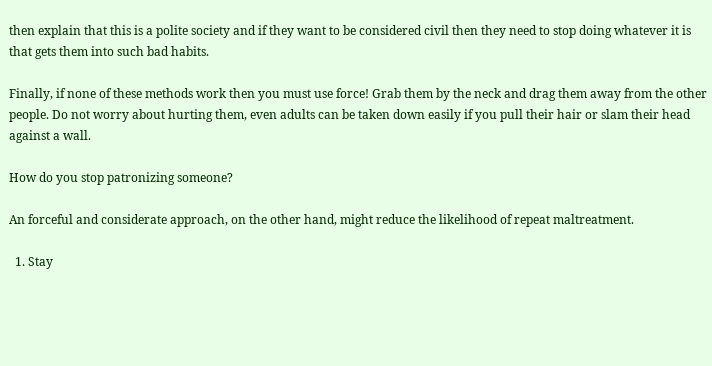then explain that this is a polite society and if they want to be considered civil then they need to stop doing whatever it is that gets them into such bad habits.

Finally, if none of these methods work then you must use force! Grab them by the neck and drag them away from the other people. Do not worry about hurting them, even adults can be taken down easily if you pull their hair or slam their head against a wall.

How do you stop patronizing someone?

An forceful and considerate approach, on the other hand, might reduce the likelihood of repeat maltreatment.

  1. Stay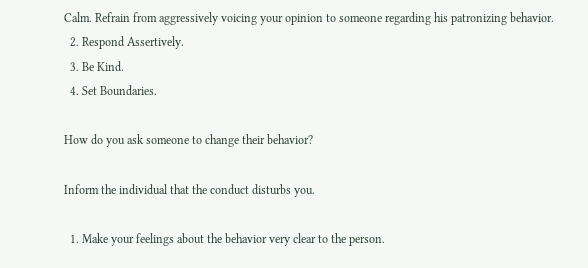Calm. Refrain from aggressively voicing your opinion to someone regarding his patronizing behavior.
  2. Respond Assertively.
  3. Be Kind.
  4. Set Boundaries.

How do you ask someone to change their behavior?

Inform the individual that the conduct disturbs you.

  1. Make your feelings about the behavior very clear to the person.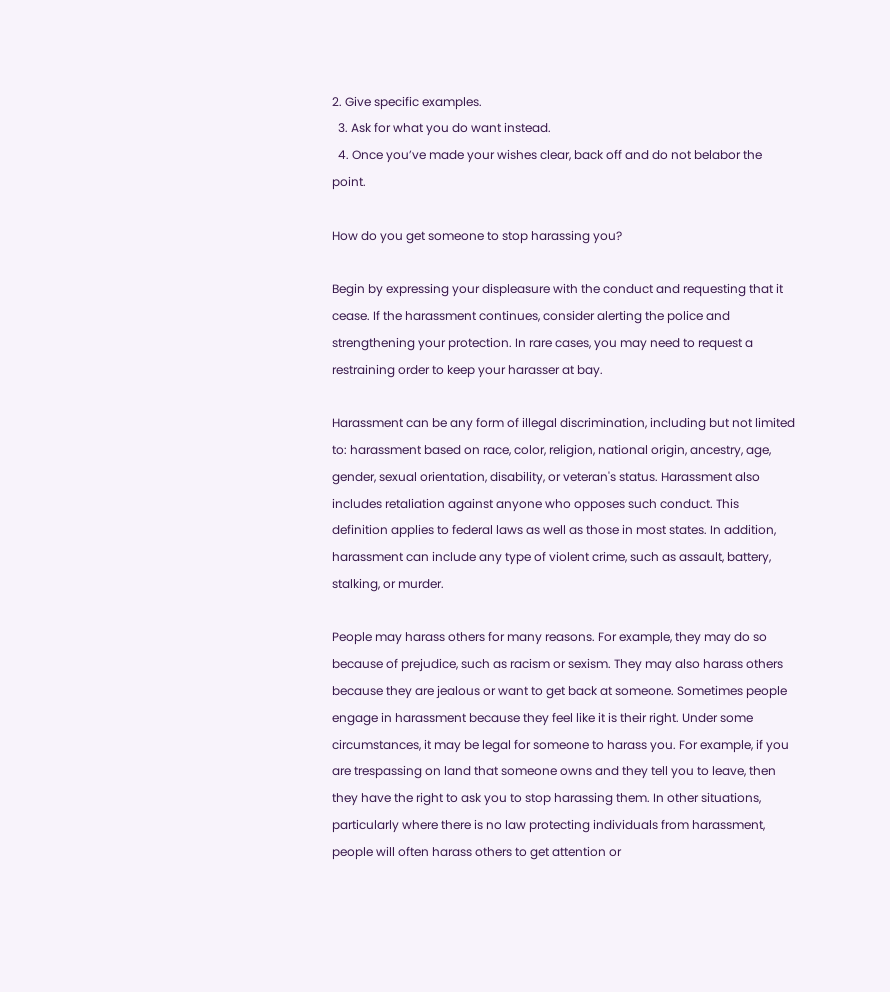2. Give specific examples.
  3. Ask for what you do want instead.
  4. Once you’ve made your wishes clear, back off and do not belabor the point.

How do you get someone to stop harassing you?

Begin by expressing your displeasure with the conduct and requesting that it cease. If the harassment continues, consider alerting the police and strengthening your protection. In rare cases, you may need to request a restraining order to keep your harasser at bay.

Harassment can be any form of illegal discrimination, including but not limited to: harassment based on race, color, religion, national origin, ancestry, age, gender, sexual orientation, disability, or veteran's status. Harassment also includes retaliation against anyone who opposes such conduct. This definition applies to federal laws as well as those in most states. In addition, harassment can include any type of violent crime, such as assault, battery, stalking, or murder.

People may harass others for many reasons. For example, they may do so because of prejudice, such as racism or sexism. They may also harass others because they are jealous or want to get back at someone. Sometimes people engage in harassment because they feel like it is their right. Under some circumstances, it may be legal for someone to harass you. For example, if you are trespassing on land that someone owns and they tell you to leave, then they have the right to ask you to stop harassing them. In other situations, particularly where there is no law protecting individuals from harassment, people will often harass others to get attention or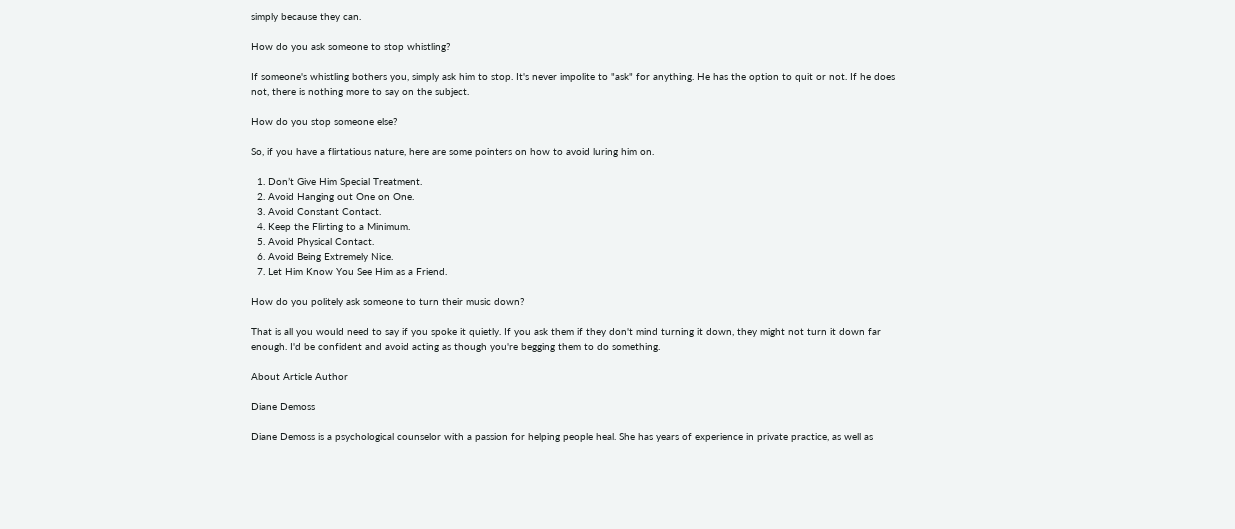simply because they can.

How do you ask someone to stop whistling?

If someone's whistling bothers you, simply ask him to stop. It's never impolite to "ask" for anything. He has the option to quit or not. If he does not, there is nothing more to say on the subject.

How do you stop someone else?

So, if you have a flirtatious nature, here are some pointers on how to avoid luring him on.

  1. Don’t Give Him Special Treatment.
  2. Avoid Hanging out One on One.
  3. Avoid Constant Contact.
  4. Keep the Flirting to a Minimum.
  5. Avoid Physical Contact.
  6. Avoid Being Extremely Nice.
  7. Let Him Know You See Him as a Friend.

How do you politely ask someone to turn their music down?

That is all you would need to say if you spoke it quietly. If you ask them if they don't mind turning it down, they might not turn it down far enough. I'd be confident and avoid acting as though you're begging them to do something.

About Article Author

Diane Demoss

Diane Demoss is a psychological counselor with a passion for helping people heal. She has years of experience in private practice, as well as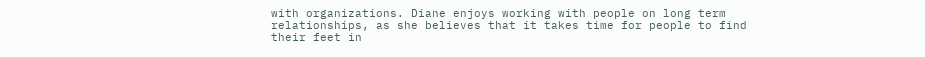with organizations. Diane enjoys working with people on long term relationships, as she believes that it takes time for people to find their feet in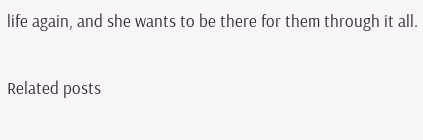life again, and she wants to be there for them through it all.

Related posts